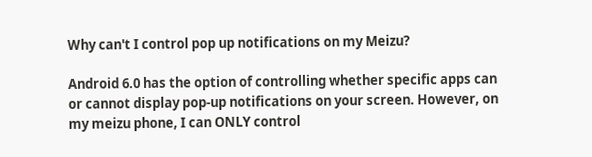Why can't I control pop up notifications on my Meizu?

Android 6.0 has the option of controlling whether specific apps can or cannot display pop-up notifications on your screen. However, on my meizu phone, I can ONLY control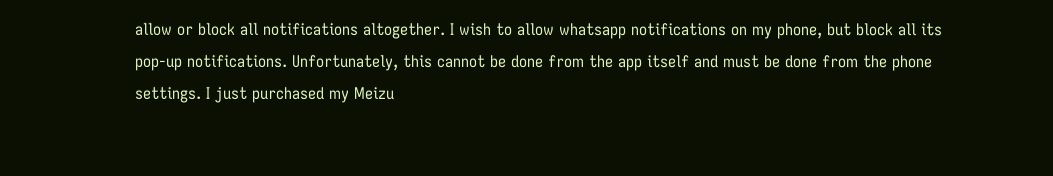allow or block all notifications altogether. I wish to allow whatsapp notifications on my phone, but block all its pop-up notifications. Unfortunately, this cannot be done from the app itself and must be done from the phone settings. I just purchased my Meizu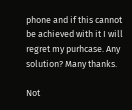phone and if this cannot be achieved with it I will regret my purhcase. Any solution? Many thanks.

Not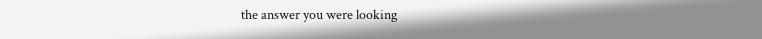the answer you were looking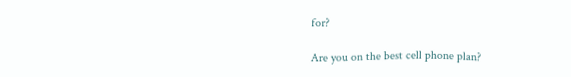for?

Are you on the best cell phone plan?